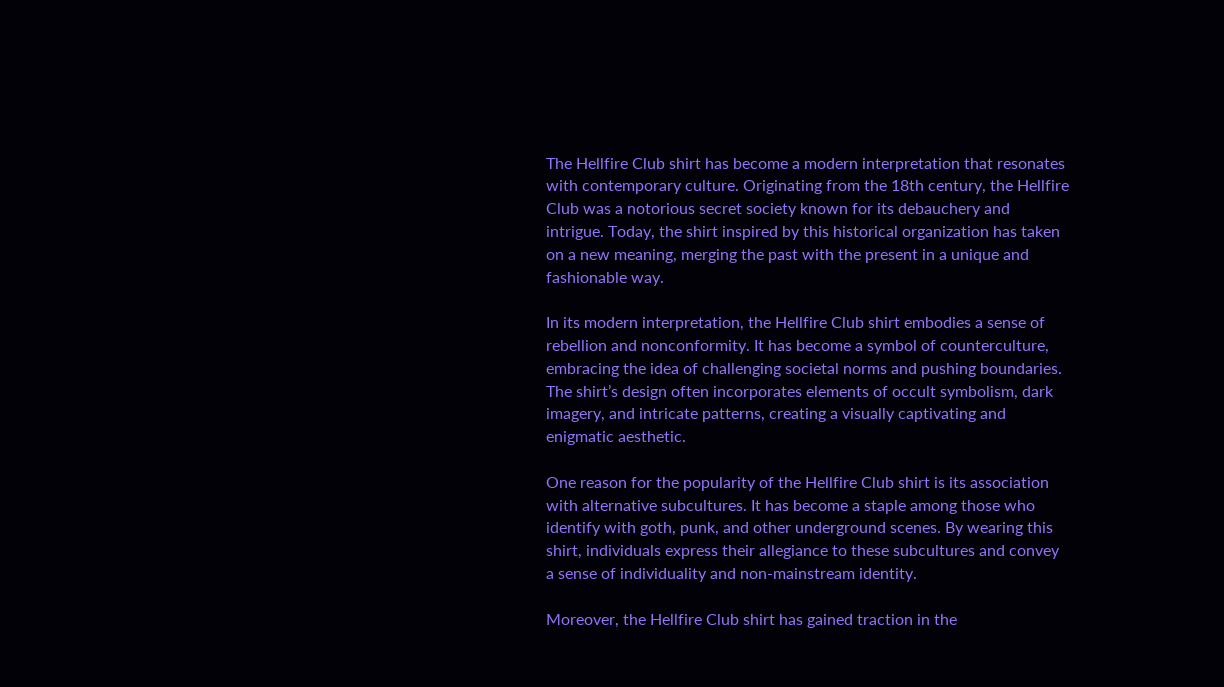The Hellfire Club shirt has become a modern interpretation that resonates with contemporary culture. Originating from the 18th century, the Hellfire Club was a notorious secret society known for its debauchery and intrigue. Today, the shirt inspired by this historical organization has taken on a new meaning, merging the past with the present in a unique and fashionable way.

In its modern interpretation, the Hellfire Club shirt embodies a sense of rebellion and nonconformity. It has become a symbol of counterculture, embracing the idea of challenging societal norms and pushing boundaries. The shirt’s design often incorporates elements of occult symbolism, dark imagery, and intricate patterns, creating a visually captivating and enigmatic aesthetic.

One reason for the popularity of the Hellfire Club shirt is its association with alternative subcultures. It has become a staple among those who identify with goth, punk, and other underground scenes. By wearing this shirt, individuals express their allegiance to these subcultures and convey a sense of individuality and non-mainstream identity.

Moreover, the Hellfire Club shirt has gained traction in the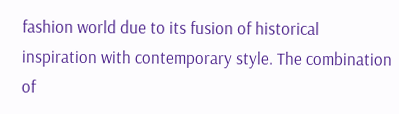fashion world due to its fusion of historical inspiration with contemporary style. The combination of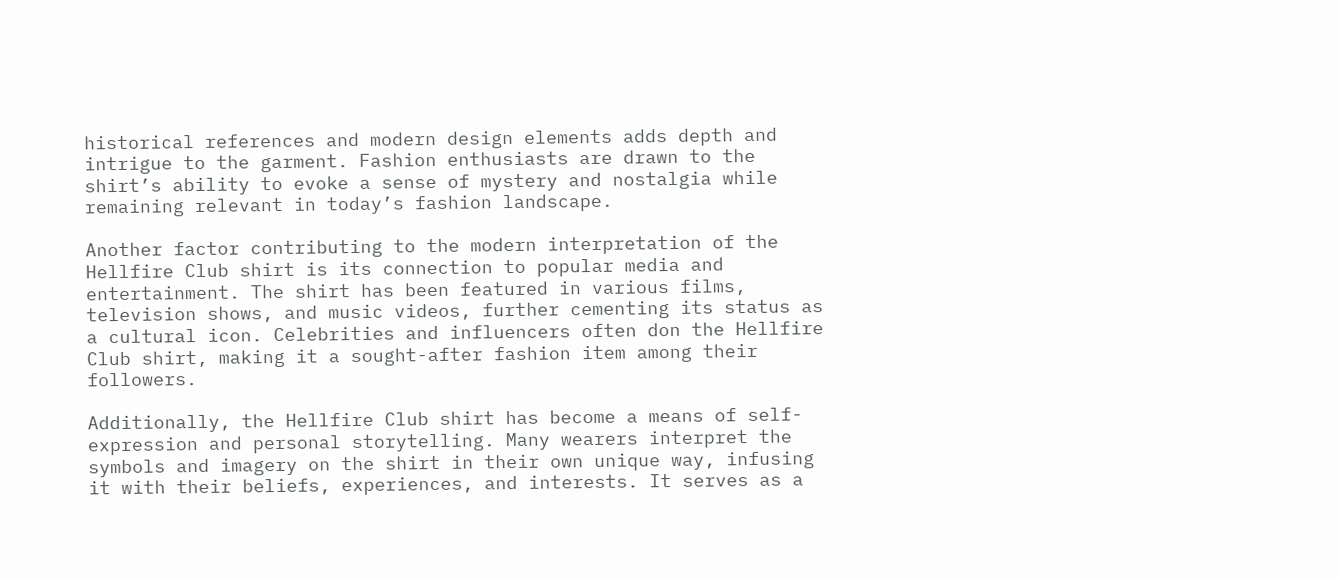historical references and modern design elements adds depth and intrigue to the garment. Fashion enthusiasts are drawn to the shirt’s ability to evoke a sense of mystery and nostalgia while remaining relevant in today’s fashion landscape.

Another factor contributing to the modern interpretation of the Hellfire Club shirt is its connection to popular media and entertainment. The shirt has been featured in various films, television shows, and music videos, further cementing its status as a cultural icon. Celebrities and influencers often don the Hellfire Club shirt, making it a sought-after fashion item among their followers.

Additionally, the Hellfire Club shirt has become a means of self-expression and personal storytelling. Many wearers interpret the symbols and imagery on the shirt in their own unique way, infusing it with their beliefs, experiences, and interests. It serves as a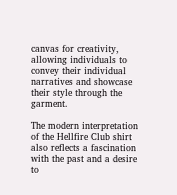canvas for creativity, allowing individuals to convey their individual narratives and showcase their style through the garment.

The modern interpretation of the Hellfire Club shirt also reflects a fascination with the past and a desire to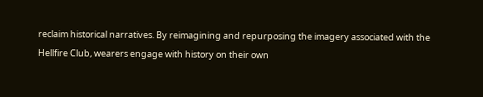reclaim historical narratives. By reimagining and repurposing the imagery associated with the Hellfire Club, wearers engage with history on their own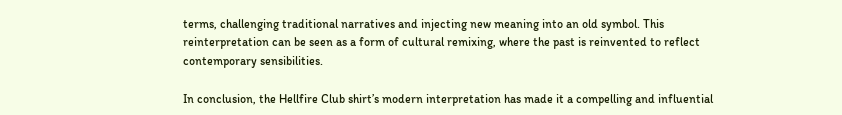terms, challenging traditional narratives and injecting new meaning into an old symbol. This reinterpretation can be seen as a form of cultural remixing, where the past is reinvented to reflect contemporary sensibilities.

In conclusion, the Hellfire Club shirt’s modern interpretation has made it a compelling and influential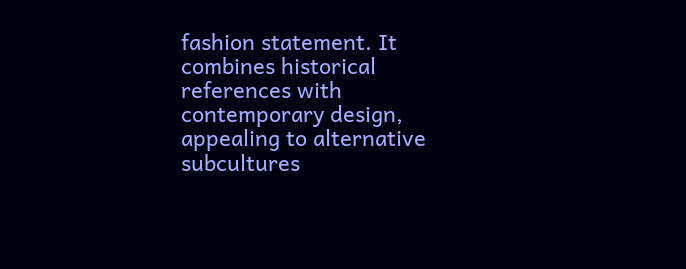fashion statement. It combines historical references with contemporary design, appealing to alternative subcultures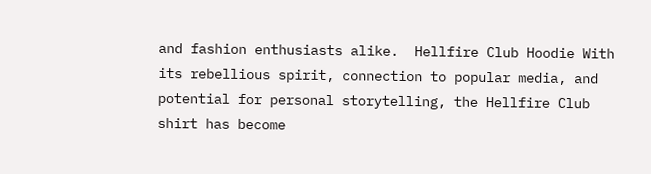and fashion enthusiasts alike.  Hellfire Club Hoodie With its rebellious spirit, connection to popular media, and potential for personal storytelling, the Hellfire Club shirt has become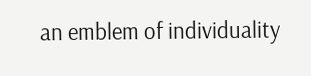an emblem of individuality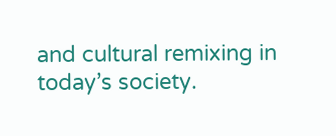and cultural remixing in today’s society.